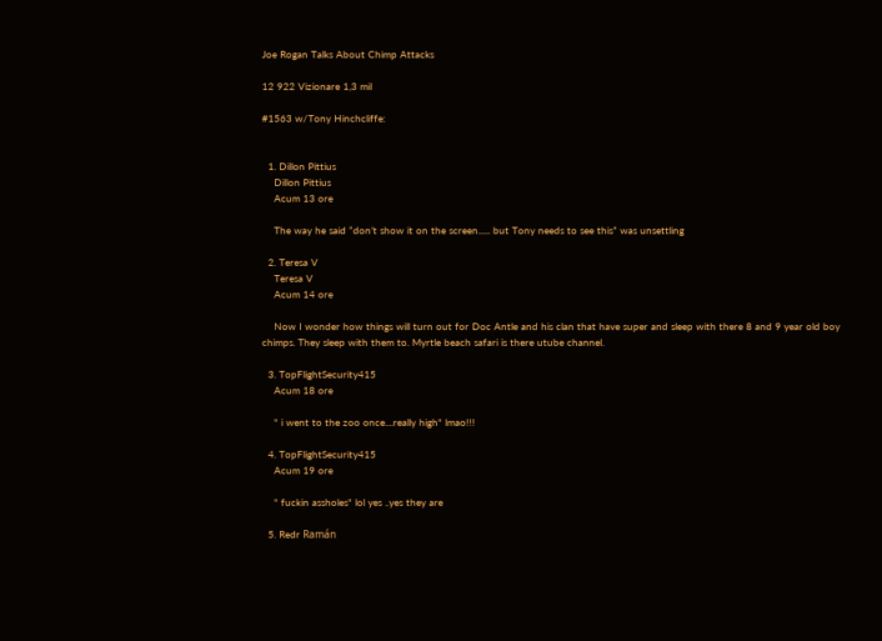Joe Rogan Talks About Chimp Attacks

12 922 Vizionare 1,3 mil

#1563 w/Tony Hinchcliffe:


  1. Dillon Pittius
    Dillon Pittius
    Acum 13 ore

    The way he said “don’t show it on the screen...... but Tony needs to see this” was unsettling

  2. Teresa V
    Teresa V
    Acum 14 ore

    Now I wonder how things will turn out for Doc Antle and his clan that have super and sleep with there 8 and 9 year old boy chimps. They sleep with them to. Myrtle beach safari is there utube channel.

  3. TopFlightSecurity415
    Acum 18 ore

    " i went to the zoo once....really high" lmao!!!

  4. TopFlightSecurity415
    Acum 19 ore

    " fuckin assholes" lol yes ..yes they are

  5. Redr Ramán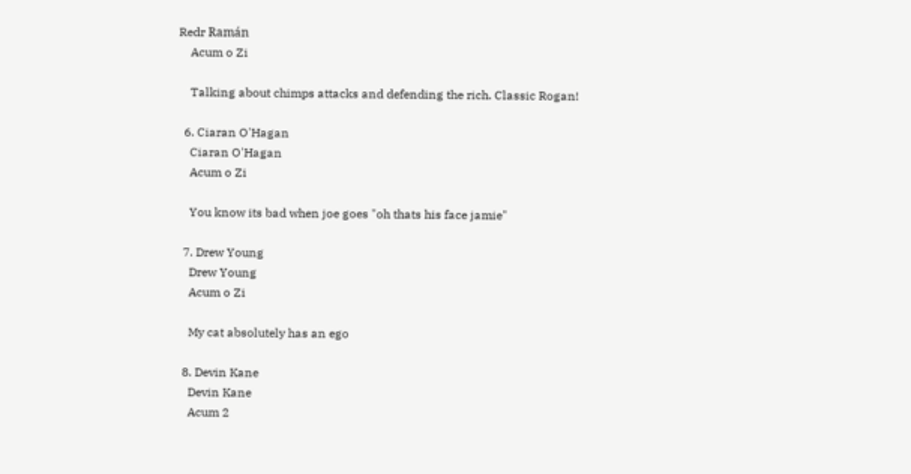Redr Ramán
    Acum o Zi

    Talking about chimps attacks and defending the rich. Classic Rogan!

  6. Ciaran O'Hagan
    Ciaran O'Hagan
    Acum o Zi

    You know its bad when joe goes "oh thats his face jamie"

  7. Drew Young
    Drew Young
    Acum o Zi

    My cat absolutely has an ego

  8. Devin Kane
    Devin Kane
    Acum 2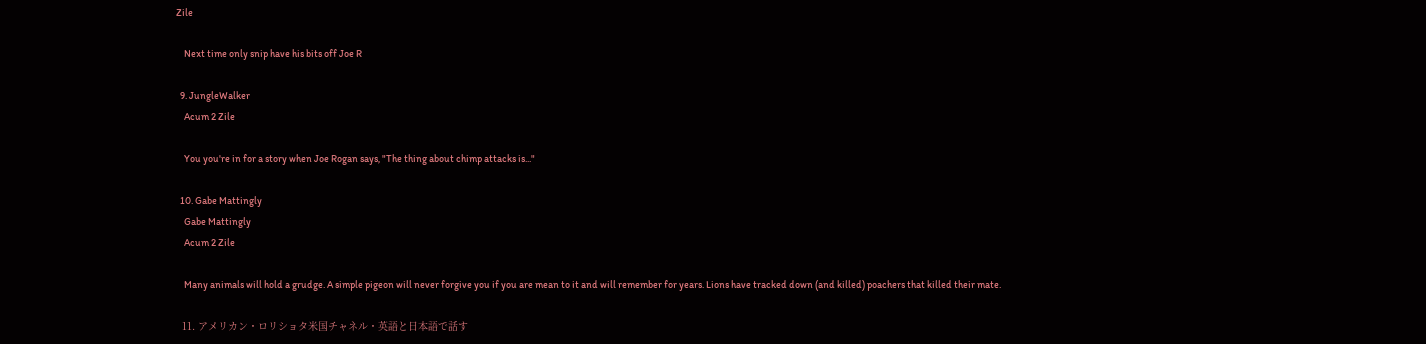Zile

    Next time only snip have his bits off Joe R

  9. JungleWalker
    Acum 2 Zile

    You you're in for a story when Joe Rogan says, "The thing about chimp attacks is..."

  10. Gabe Mattingly
    Gabe Mattingly
    Acum 2 Zile

    Many animals will hold a grudge. A simple pigeon will never forgive you if you are mean to it and will remember for years. Lions have tracked down (and killed) poachers that killed their mate.

  11. アメリカン・ロリショタ米国チャネル・英語と日本語で話す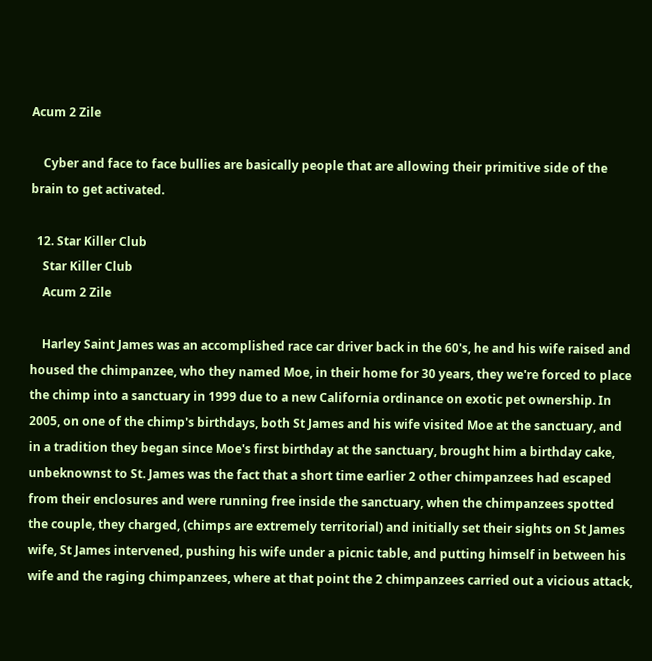Acum 2 Zile

    Cyber and face to face bullies are basically people that are allowing their primitive side of the brain to get activated.

  12. Star Killer Club
    Star Killer Club
    Acum 2 Zile

    Harley Saint James was an accomplished race car driver back in the 60's, he and his wife raised and housed the chimpanzee, who they named Moe, in their home for 30 years, they we're forced to place the chimp into a sanctuary in 1999 due to a new California ordinance on exotic pet ownership. In 2005, on one of the chimp's birthdays, both St James and his wife visited Moe at the sanctuary, and in a tradition they began since Moe's first birthday at the sanctuary, brought him a birthday cake, unbeknownst to St. James was the fact that a short time earlier 2 other chimpanzees had escaped from their enclosures and were running free inside the sanctuary, when the chimpanzees spotted the couple, they charged, (chimps are extremely territorial) and initially set their sights on St James wife, St James intervened, pushing his wife under a picnic table, and putting himself in between his wife and the raging chimpanzees, where at that point the 2 chimpanzees carried out a vicious attack,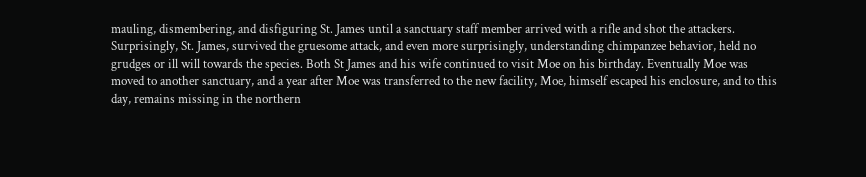mauling, dismembering, and disfiguring St. James until a sanctuary staff member arrived with a rifle and shot the attackers. Surprisingly, St. James, survived the gruesome attack, and even more surprisingly, understanding chimpanzee behavior, held no grudges or ill will towards the species. Both St James and his wife continued to visit Moe on his birthday. Eventually Moe was moved to another sanctuary, and a year after Moe was transferred to the new facility, Moe, himself escaped his enclosure, and to this day, remains missing in the northern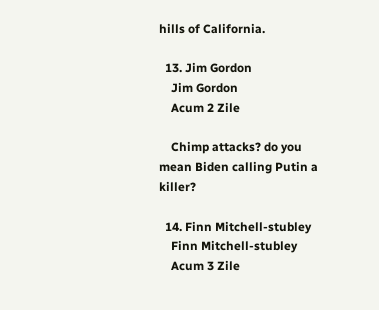hills of California.

  13. Jim Gordon
    Jim Gordon
    Acum 2 Zile

    Chimp attacks? do you mean Biden calling Putin a killer?

  14. Finn Mitchell-stubley
    Finn Mitchell-stubley
    Acum 3 Zile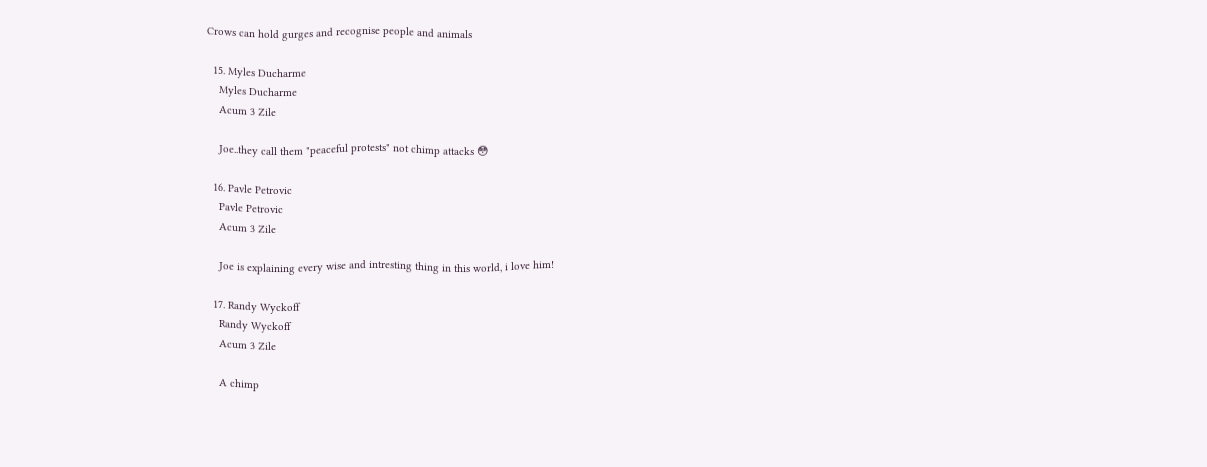Crows can hold gurges and recognise people and animals

  15. Myles Ducharme
    Myles Ducharme
    Acum 3 Zile

    Joe..they call them "peaceful protests" not chimp attacks 😳

  16. Pavle Petrovic
    Pavle Petrovic
    Acum 3 Zile

    Joe is explaining every wise and intresting thing in this world, i love him!

  17. Randy Wyckoff
    Randy Wyckoff
    Acum 3 Zile

    A chimp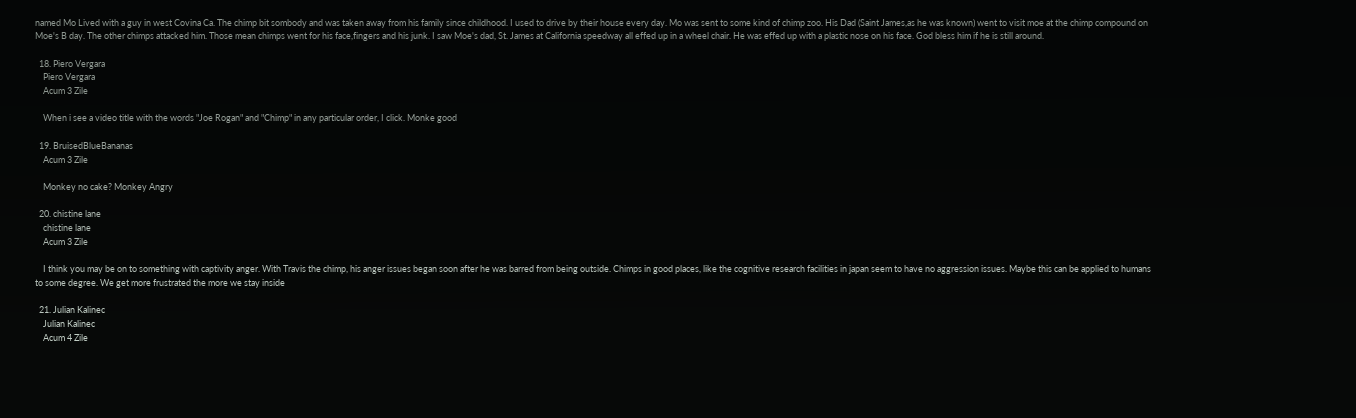named Mo Lived with a guy in west Covina Ca. The chimp bit sombody and was taken away from his family since childhood. I used to drive by their house every day. Mo was sent to some kind of chimp zoo. His Dad (Saint James,as he was known) went to visit moe at the chimp compound on Moe's B day. The other chimps attacked him. Those mean chimps went for his face,fingers and his junk. I saw Moe's dad, St. James at California speedway all effed up in a wheel chair. He was effed up with a plastic nose on his face. God bless him if he is still around.

  18. Piero Vergara
    Piero Vergara
    Acum 3 Zile

    When i see a video title with the words "Joe Rogan" and "Chimp" in any particular order, I click. Monke good

  19. BruisedBlueBananas
    Acum 3 Zile

    Monkey no cake? Monkey Angry

  20. chistine lane
    chistine lane
    Acum 3 Zile

    I think you may be on to something with captivity anger. With Travis the chimp, his anger issues began soon after he was barred from being outside. Chimps in good places, like the cognitive research facilities in japan seem to have no aggression issues. Maybe this can be applied to humans to some degree. We get more frustrated the more we stay inside

  21. Julian Kalinec
    Julian Kalinec
    Acum 4 Zile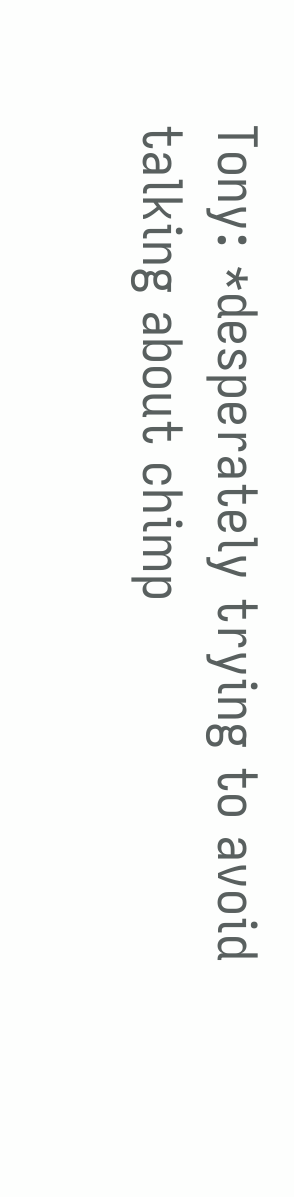Tony: *desperately trying to avoid talking about chimp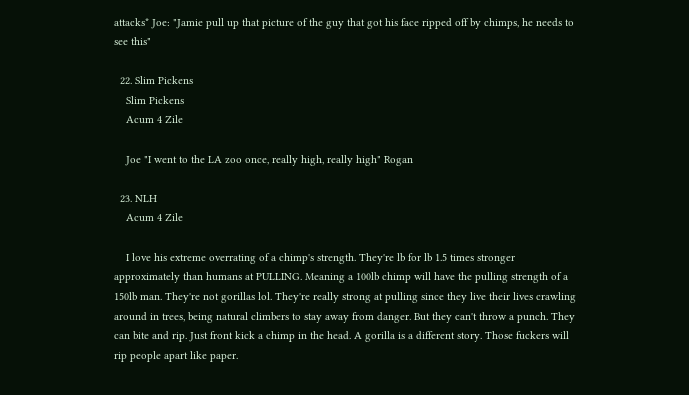attacks* Joe: "Jamie pull up that picture of the guy that got his face ripped off by chimps, he needs to see this"

  22. Slim Pickens
    Slim Pickens
    Acum 4 Zile

    Joe "I went to the LA zoo once, really high, really high" Rogan

  23. NLH
    Acum 4 Zile

    I love his extreme overrating of a chimp's strength. They're lb for lb 1.5 times stronger approximately than humans at PULLING. Meaning a 100lb chimp will have the pulling strength of a 150lb man. They're not gorillas lol. They're really strong at pulling since they live their lives crawling around in trees, being natural climbers to stay away from danger. But they can't throw a punch. They can bite and rip. Just front kick a chimp in the head. A gorilla is a different story. Those fuckers will rip people apart like paper.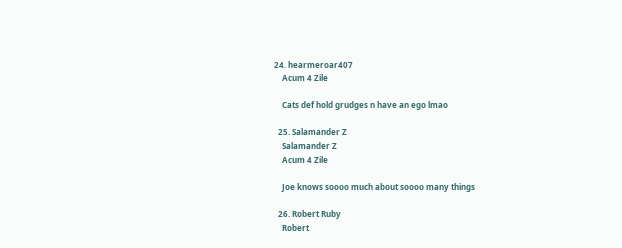24. hearmeroar407
    Acum 4 Zile

    Cats def hold grudges n have an ego lmao

  25. Salamander Z
    Salamander Z
    Acum 4 Zile

    Joe knows soooo much about soooo many things

  26. Robert Ruby
    Robert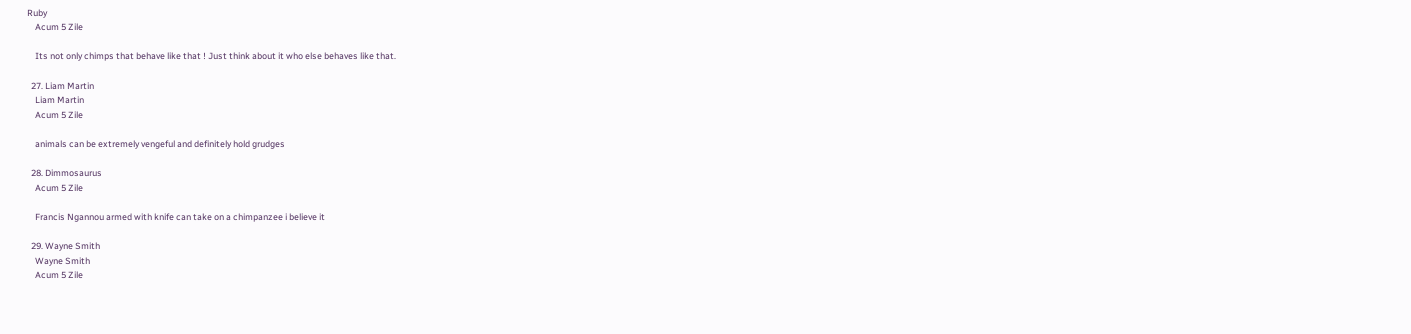Ruby
    Acum 5 Zile

    Its not only chimps that behave like that ! Just think about it who else behaves like that.

  27. Liam Martin
    Liam Martin
    Acum 5 Zile

    animals can be extremely vengeful and definitely hold grudges

  28. Dimmosaurus
    Acum 5 Zile

    Francis Ngannou armed with knife can take on a chimpanzee i believe it

  29. Wayne Smith
    Wayne Smith
    Acum 5 Zile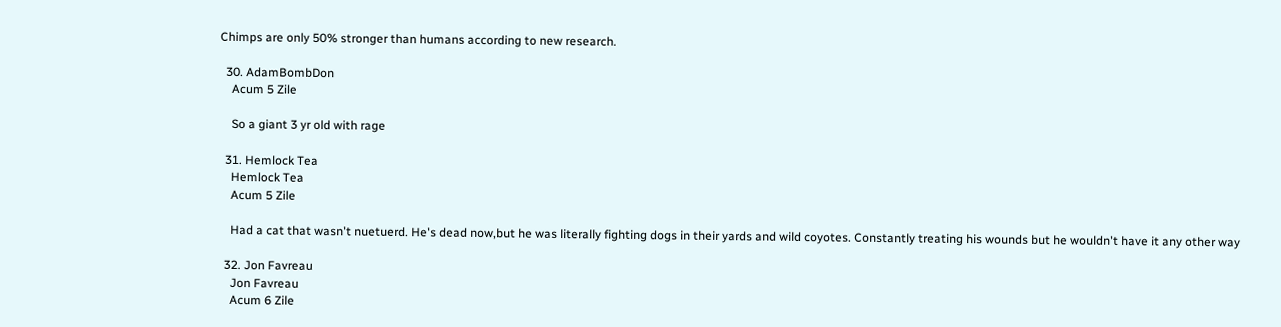Chimps are only 50% stronger than humans according to new research.

  30. AdamBombDon
    Acum 5 Zile

    So a giant 3 yr old with rage

  31. Hemlock Tea
    Hemlock Tea
    Acum 5 Zile

    Had a cat that wasn't nuetuerd. He's dead now,but he was literally fighting dogs in their yards and wild coyotes. Constantly treating his wounds but he wouldn't have it any other way

  32. Jon Favreau
    Jon Favreau
    Acum 6 Zile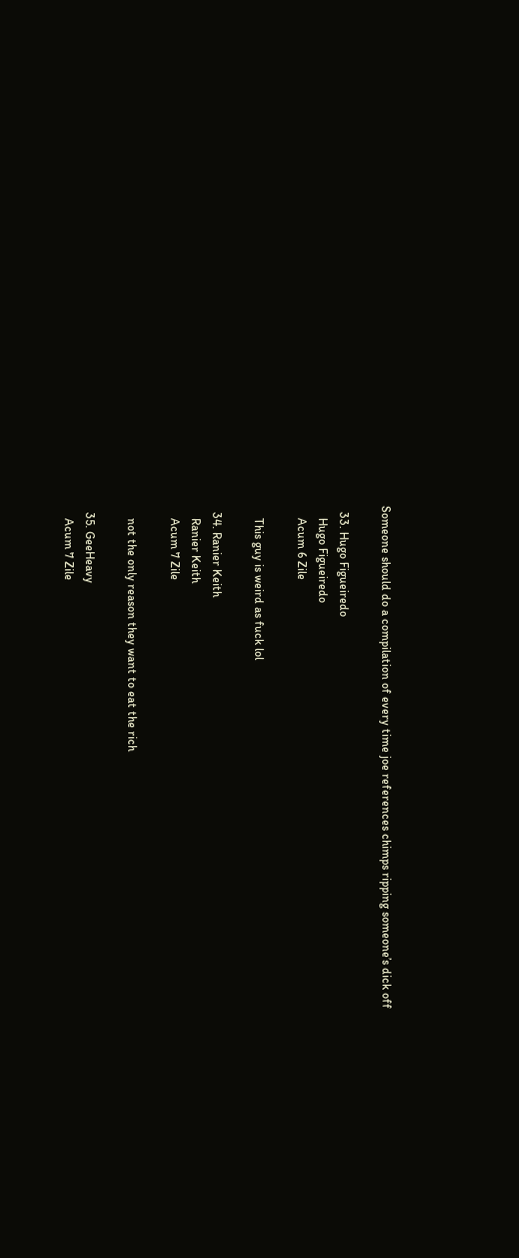Someone should do a compilation of every time joe references chimps ripping someone’s dick off

  33. Hugo Figueiredo
    Hugo Figueiredo
    Acum 6 Zile

    This guy is weird as fuck lol

  34. Ranier Keith
    Ranier Keith
    Acum 7 Zile

    not the only reason they want to eat the rich

  35. GeeHeavy
    Acum 7 Zile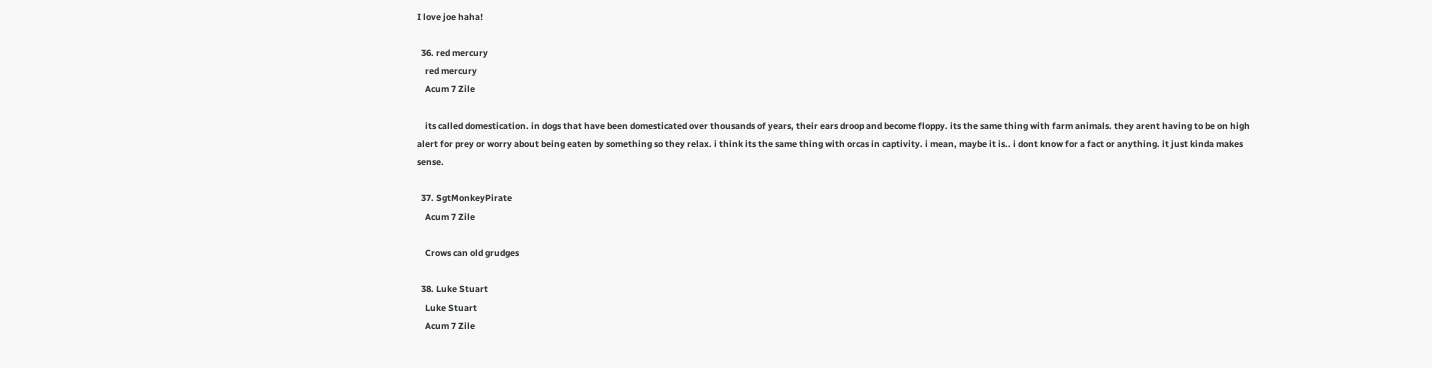I love joe haha!

  36. red mercury
    red mercury
    Acum 7 Zile

    its called domestication. in dogs that have been domesticated over thousands of years, their ears droop and become floppy. its the same thing with farm animals. they arent having to be on high alert for prey or worry about being eaten by something so they relax. i think its the same thing with orcas in captivity. i mean, maybe it is.. i dont know for a fact or anything. it just kinda makes sense.

  37. SgtMonkeyPirate
    Acum 7 Zile

    Crows can old grudges

  38. Luke Stuart
    Luke Stuart
    Acum 7 Zile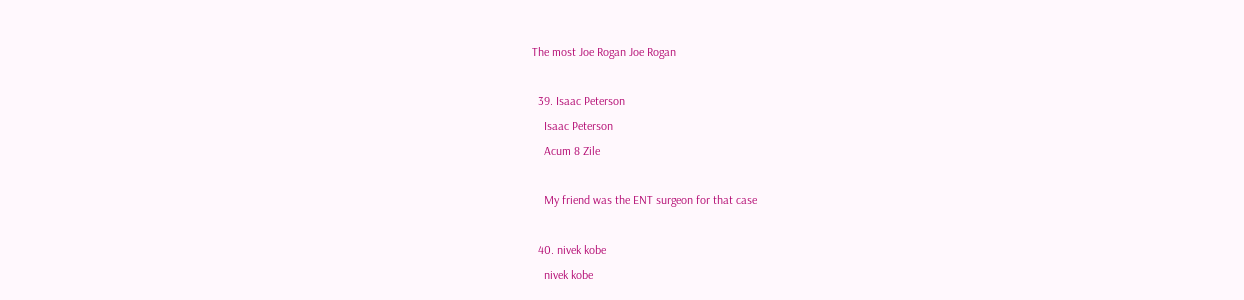The most Joe Rogan Joe Rogan

  39. Isaac Peterson
    Isaac Peterson
    Acum 8 Zile

    My friend was the ENT surgeon for that case

  40. nivek kobe
    nivek kobe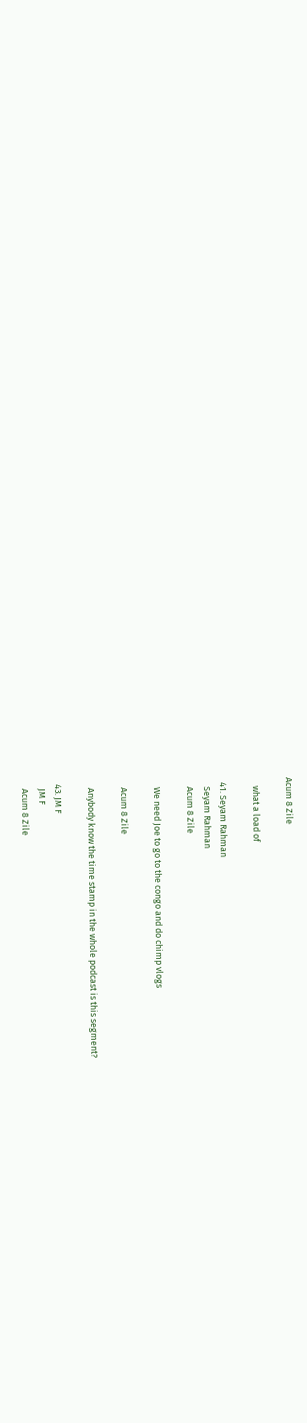Acum 8 Zile

    what a load of

  41. Seyam Rahman
    Seyam Rahman
    Acum 8 Zile

    We need Joe to go to the congo and do chimp vlogs

    Acum 8 Zile

    Anybody know the time stamp in the whole podcast is this segment?

  43. JM F
    JM F
    Acum 8 Zile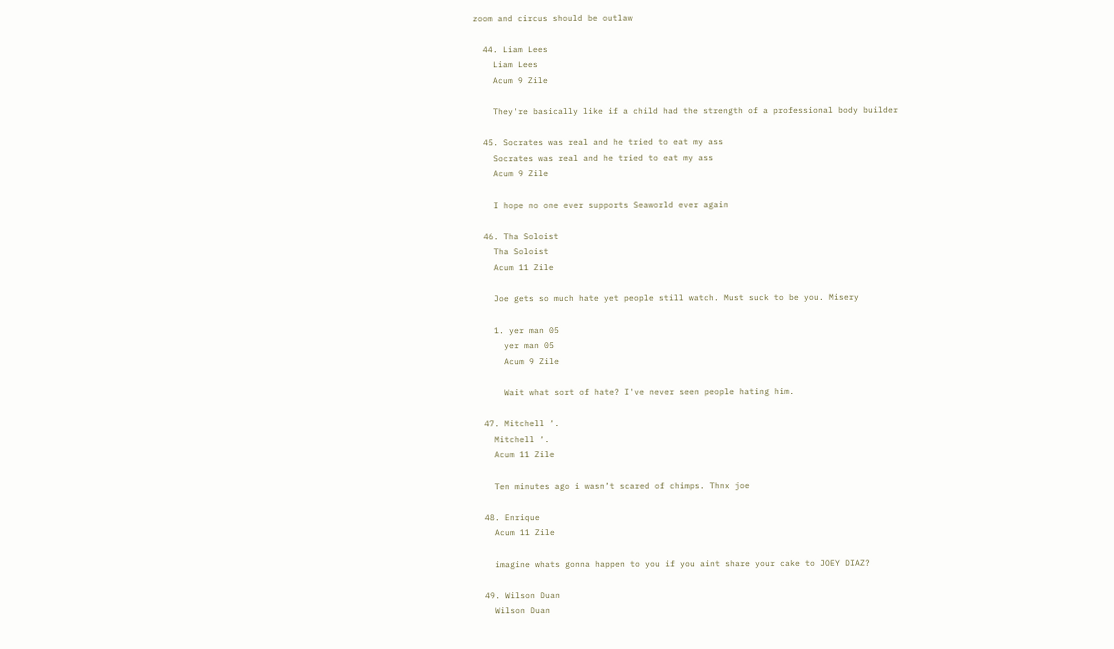zoom and circus should be outlaw

  44. Liam Lees
    Liam Lees
    Acum 9 Zile

    They're basically like if a child had the strength of a professional body builder

  45. Socrates was real and he tried to eat my ass
    Socrates was real and he tried to eat my ass
    Acum 9 Zile

    I hope no one ever supports Seaworld ever again

  46. Tha Soloist
    Tha Soloist
    Acum 11 Zile

    Joe gets so much hate yet people still watch. Must suck to be you. Misery

    1. yer man 05
      yer man 05
      Acum 9 Zile

      Wait what sort of hate? I've never seen people hating him.

  47. Mitchell ‘.
    Mitchell ‘.
    Acum 11 Zile

    Ten minutes ago i wasn’t scared of chimps. Thnx joe

  48. Enrique
    Acum 11 Zile

    imagine whats gonna happen to you if you aint share your cake to JOEY DIAZ?

  49. Wilson Duan
    Wilson Duan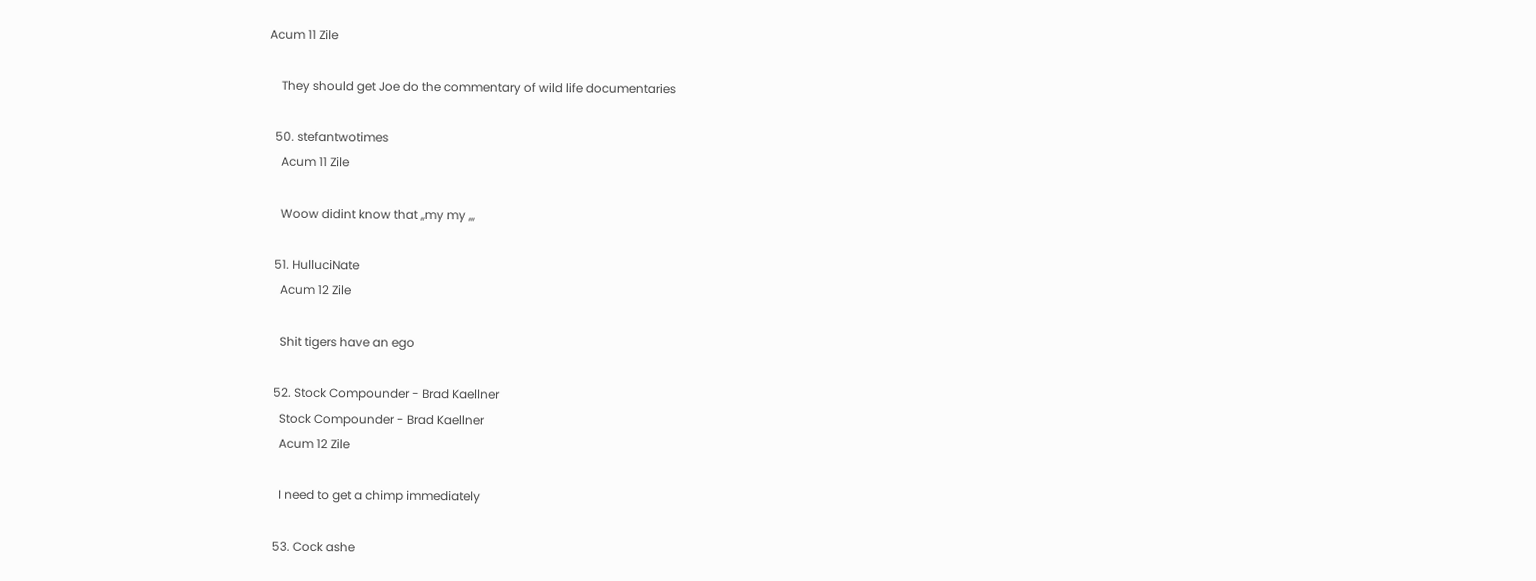Acum 11 Zile

    They should get Joe do the commentary of wild life documentaries

  50. stefantwotimes
    Acum 11 Zile

    Woow didint know that ,,my my ,,,

  51. HulluciNate
    Acum 12 Zile

    Shit tigers have an ego

  52. Stock Compounder - Brad Kaellner
    Stock Compounder - Brad Kaellner
    Acum 12 Zile

    I need to get a chimp immediately

  53. Cock ashe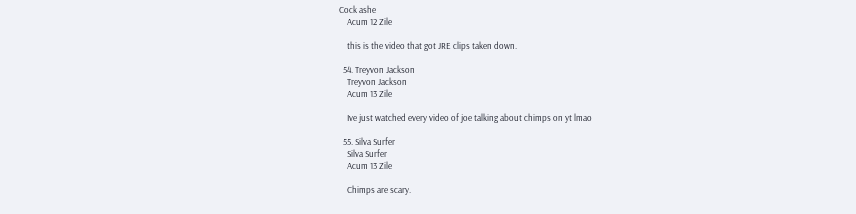Cock ashe
    Acum 12 Zile

    this is the video that got JRE clips taken down.

  54. Treyvon Jackson
    Treyvon Jackson
    Acum 13 Zile

    Ive just watched every video of joe talking about chimps on yt lmao

  55. Silva Surfer
    Silva Surfer
    Acum 13 Zile

    Chimps are scary.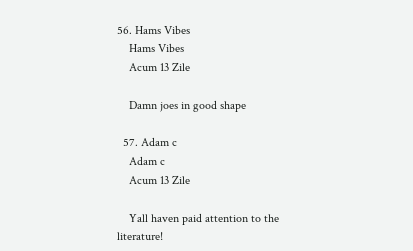56. Hams Vibes
    Hams Vibes
    Acum 13 Zile

    Damn joes in good shape

  57. Adam c
    Adam c
    Acum 13 Zile

    Yall haven paid attention to the literature!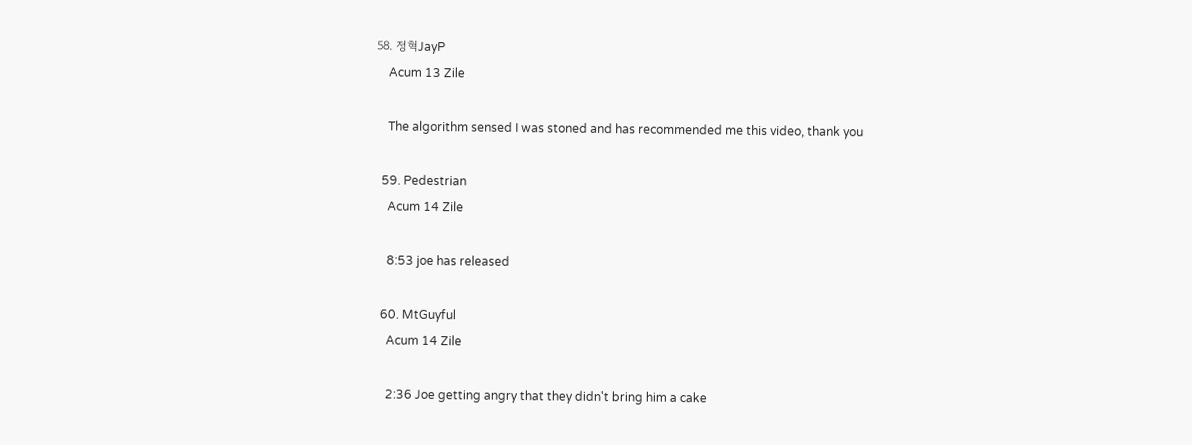58. 정혁JayP
    Acum 13 Zile

    The algorithm sensed I was stoned and has recommended me this video, thank you

  59. Pedestrian
    Acum 14 Zile

    8:53 joe has released

  60. MtGuyful
    Acum 14 Zile

    2:36 Joe getting angry that they didn't bring him a cake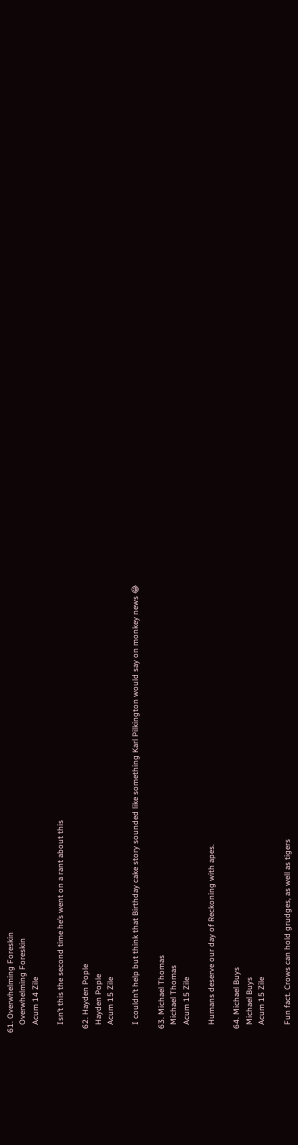61. Overwhelming Foreskin
    Overwhelming Foreskin
    Acum 14 Zile

    Isn’t this the second time he’s went on a rant about this

  62. Hayden Pople
    Hayden Pople
    Acum 15 Zile

    I couldn’t help but think that Birthday cake story sounded like something Karl Pilkington would say on monkey news 😂

  63. Michael Thomas
    Michael Thomas
    Acum 15 Zile

    Humans deserve our day of Reckoning with apes.

  64. Michael Buys
    Michael Buys
    Acum 15 Zile

    Fun fact. Crows can hold grudges, as well as tigers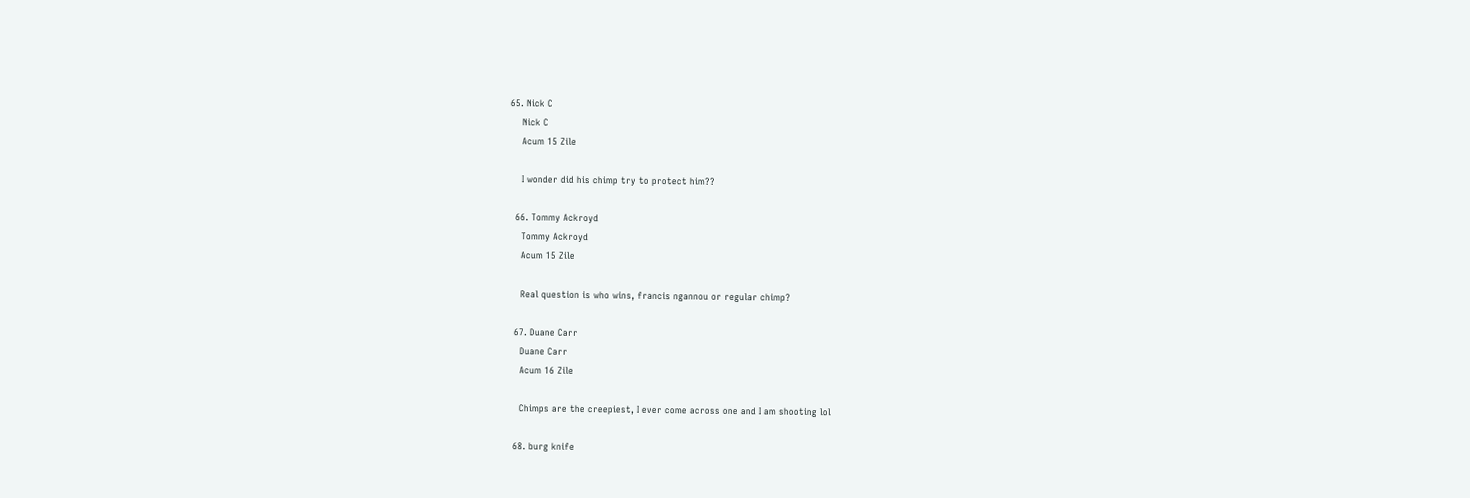65. Nick C
    Nick C
    Acum 15 Zile

    I wonder did his chimp try to protect him??

  66. Tommy Ackroyd
    Tommy Ackroyd
    Acum 15 Zile

    Real question is who wins, francis ngannou or regular chimp?

  67. Duane Carr
    Duane Carr
    Acum 16 Zile

    Chimps are the creepiest, I ever come across one and I am shooting lol

  68. burg knife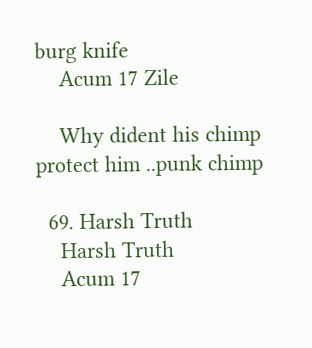burg knife
    Acum 17 Zile

    Why dident his chimp protect him ..punk chimp

  69. Harsh Truth
    Harsh Truth
    Acum 17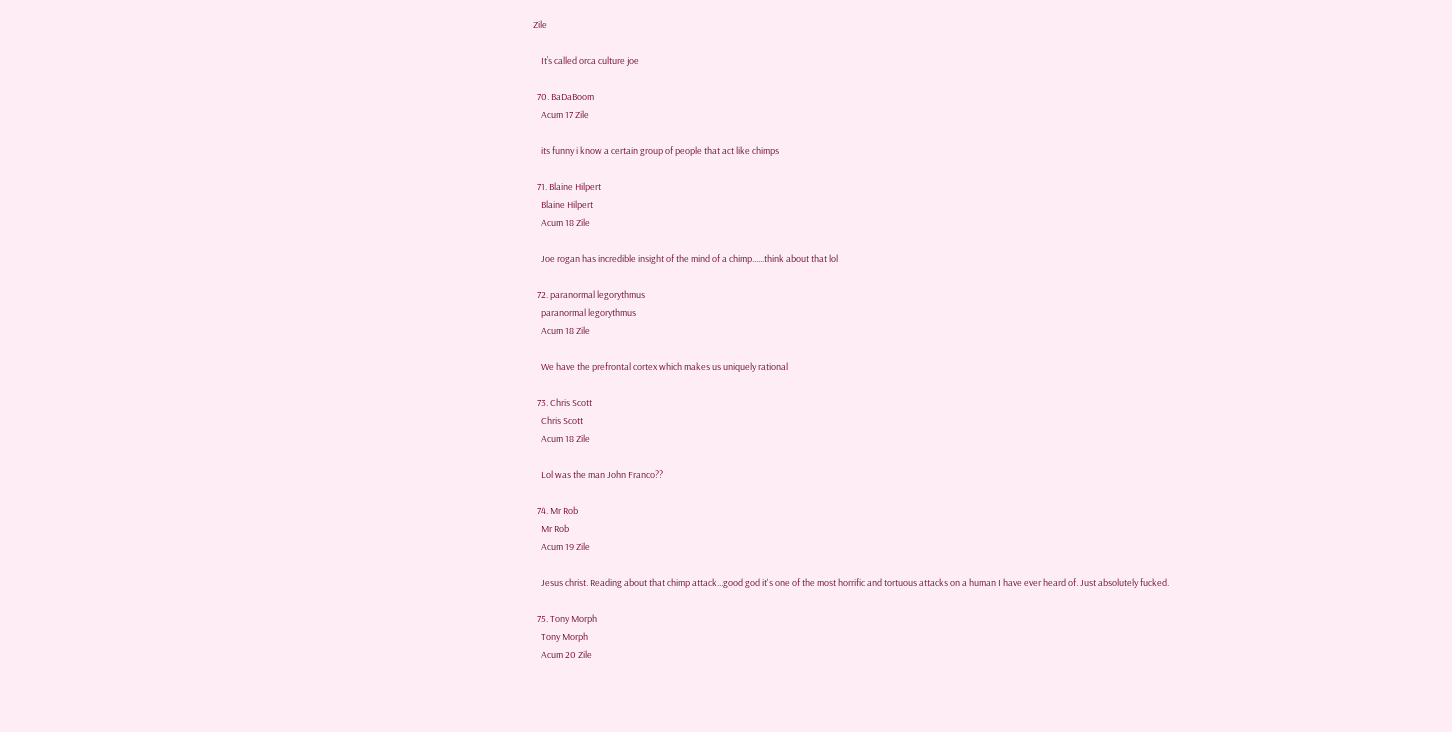Zile

    It’s called orca culture joe

  70. BaDaBoom
    Acum 17 Zile

    its funny i know a certain group of people that act like chimps

  71. Blaine Hilpert
    Blaine Hilpert
    Acum 18 Zile

    Joe rogan has incredible insight of the mind of a chimp......think about that lol

  72. paranormal legorythmus
    paranormal legorythmus
    Acum 18 Zile

    We have the prefrontal cortex which makes us uniquely rational

  73. Chris Scott
    Chris Scott
    Acum 18 Zile

    Lol was the man John Franco??

  74. Mr Rob
    Mr Rob
    Acum 19 Zile

    Jesus christ. Reading about that chimp attack...good god it's one of the most horrific and tortuous attacks on a human I have ever heard of. Just absolutely fucked.

  75. Tony Morph
    Tony Morph
    Acum 20 Zile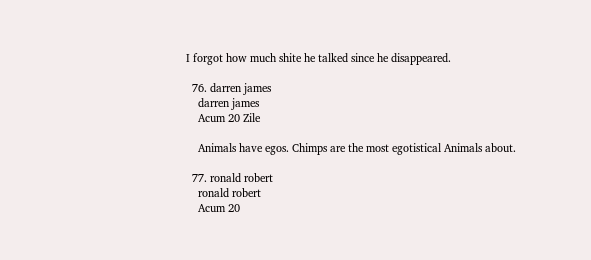I forgot how much shite he talked since he disappeared.

  76. darren james
    darren james
    Acum 20 Zile

    Animals have egos. Chimps are the most egotistical Animals about.

  77. ronald robert
    ronald robert
    Acum 20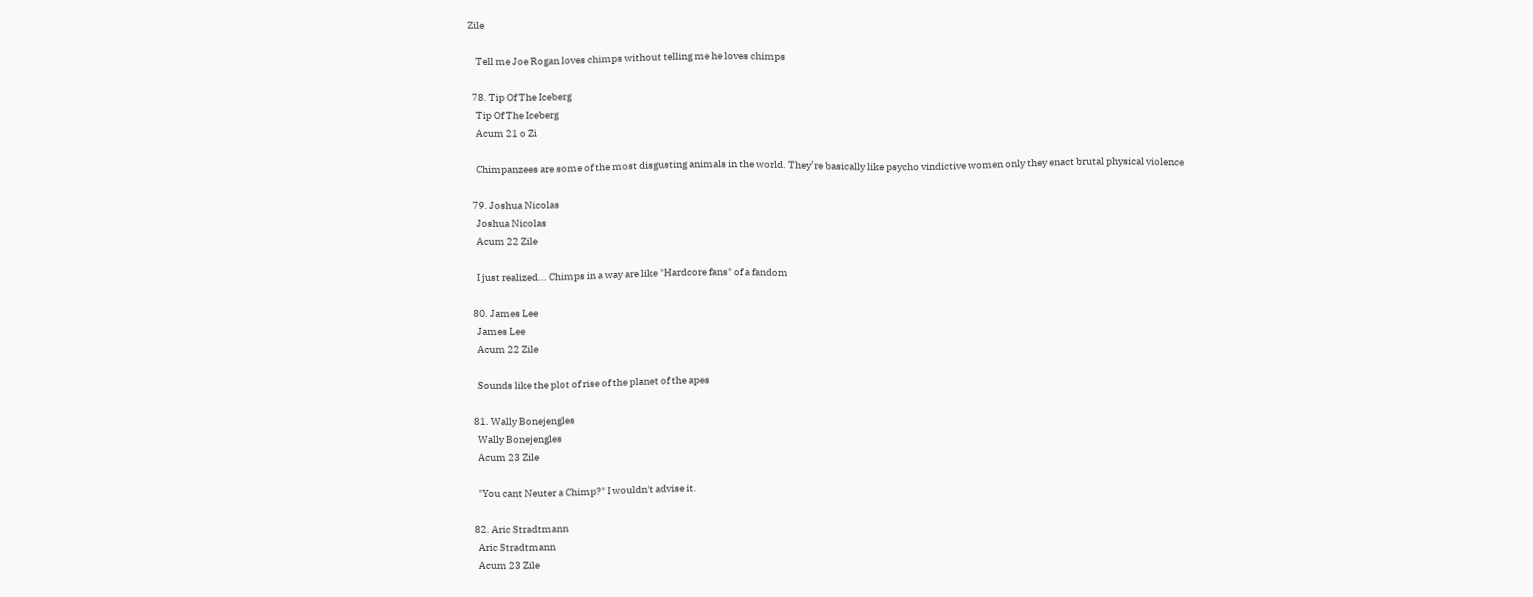Zile

    Tell me Joe Rogan loves chimps without telling me he loves chimps

  78. Tip Of The Iceberg
    Tip Of The Iceberg
    Acum 21 o Zi

    Chimpanzees are some of the most disgusting animals in the world. They’re basically like psycho vindictive women only they enact brutal physical violence

  79. Joshua Nicolas
    Joshua Nicolas
    Acum 22 Zile

    I just realized... Chimps in a way are like "Hardcore fans" of a fandom

  80. James Lee
    James Lee
    Acum 22 Zile

    Sounds like the plot of rise of the planet of the apes

  81. Wally Bonejengles
    Wally Bonejengles
    Acum 23 Zile

    "You cant Neuter a Chimp?" I wouldn't advise it.

  82. Aric Stradtmann
    Aric Stradtmann
    Acum 23 Zile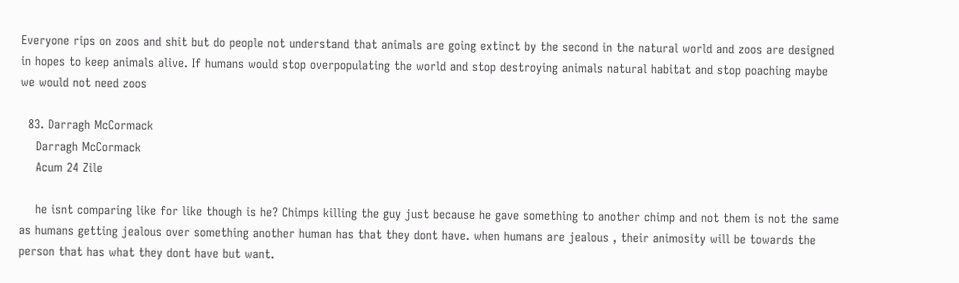Everyone rips on zoos and shit but do people not understand that animals are going extinct by the second in the natural world and zoos are designed in hopes to keep animals alive. If humans would stop overpopulating the world and stop destroying animals natural habitat and stop poaching maybe we would not need zoos

  83. Darragh McCormack
    Darragh McCormack
    Acum 24 Zile

    he isnt comparing like for like though is he? Chimps killing the guy just because he gave something to another chimp and not them is not the same as humans getting jealous over something another human has that they dont have. when humans are jealous , their animosity will be towards the person that has what they dont have but want.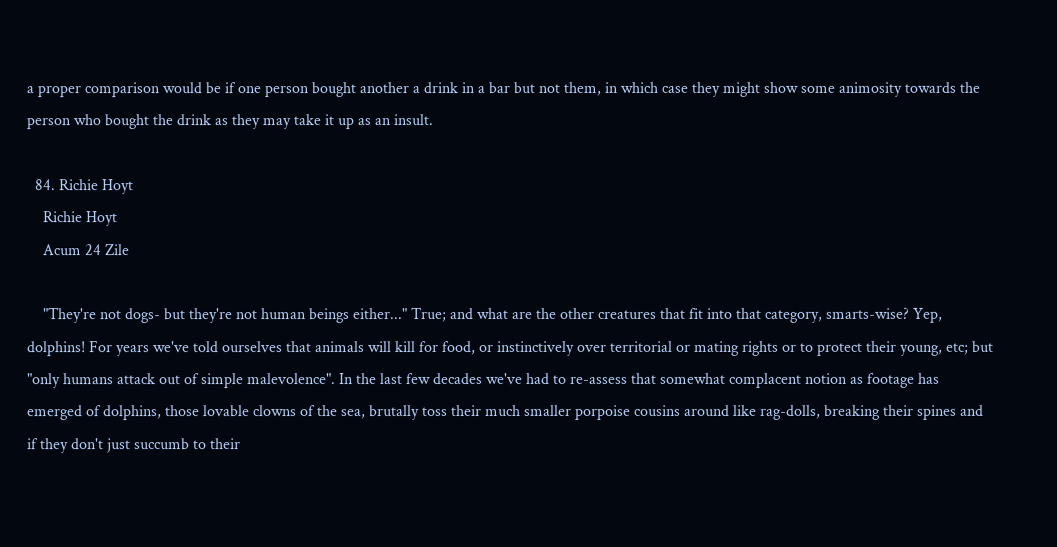a proper comparison would be if one person bought another a drink in a bar but not them, in which case they might show some animosity towards the person who bought the drink as they may take it up as an insult.

  84. Richie Hoyt
    Richie Hoyt
    Acum 24 Zile

    "They're not dogs- but they're not human beings either..." True; and what are the other creatures that fit into that category, smarts-wise? Yep, dolphins! For years we've told ourselves that animals will kill for food, or instinctively over territorial or mating rights or to protect their young, etc; but "only humans attack out of simple malevolence". In the last few decades we've had to re-assess that somewhat complacent notion as footage has emerged of dolphins, those lovable clowns of the sea, brutally toss their much smaller porpoise cousins around like rag-dolls, breaking their spines and if they don't just succumb to their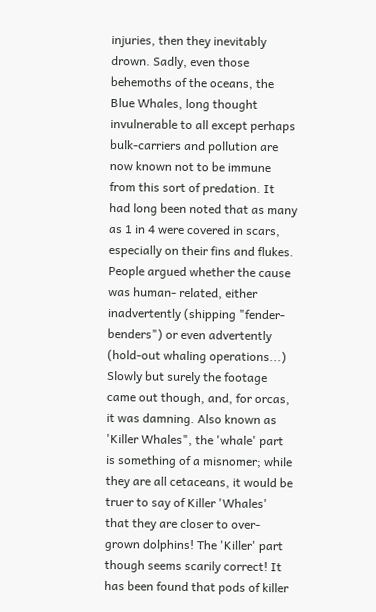injuries, then they inevitably drown. Sadly, even those behemoths of the oceans, the Blue Whales, long thought invulnerable to all except perhaps bulk-carriers and pollution are now known not to be immune from this sort of predation. It had long been noted that as many as 1 in 4 were covered in scars, especially on their fins and flukes. People argued whether the cause was human- related, either inadvertently (shipping "fender-benders") or even advertently (hold-out whaling operations...) Slowly but surely the footage came out though, and, for orcas, it was damning. Also known as 'Killer Whales", the 'whale' part is something of a misnomer; while they are all cetaceans, it would be truer to say of Killer 'Whales' that they are closer to over-grown dolphins! The 'Killer' part though seems scarily correct! It has been found that pods of killer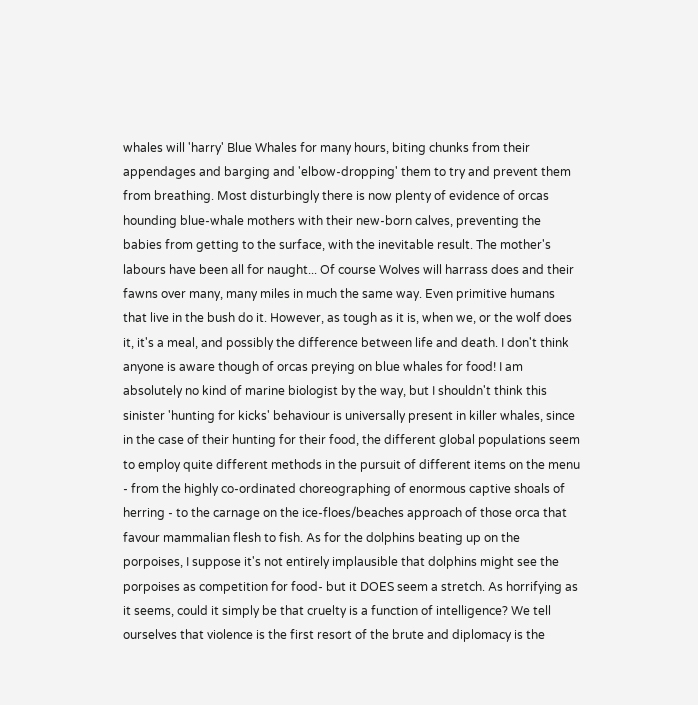whales will 'harry' Blue Whales for many hours, biting chunks from their appendages and barging and 'elbow-dropping' them to try and prevent them from breathing. Most disturbingly there is now plenty of evidence of orcas hounding blue-whale mothers with their new-born calves, preventing the babies from getting to the surface, with the inevitable result. The mother's labours have been all for naught... Of course Wolves will harrass does and their fawns over many, many miles in much the same way. Even primitive humans that live in the bush do it. However, as tough as it is, when we, or the wolf does it, it's a meal, and possibly the difference between life and death. I don't think anyone is aware though of orcas preying on blue whales for food! I am absolutely no kind of marine biologist by the way, but I shouldn't think this sinister 'hunting for kicks' behaviour is universally present in killer whales, since in the case of their hunting for their food, the different global populations seem to employ quite different methods in the pursuit of different items on the menu - from the highly co-ordinated choreographing of enormous captive shoals of herring - to the carnage on the ice-floes/beaches approach of those orca that favour mammalian flesh to fish. As for the dolphins beating up on the porpoises, I suppose it's not entirely implausible that dolphins might see the porpoises as competition for food- but it DOES seem a stretch. As horrifying as it seems, could it simply be that cruelty is a function of intelligence? We tell ourselves that violence is the first resort of the brute and diplomacy is the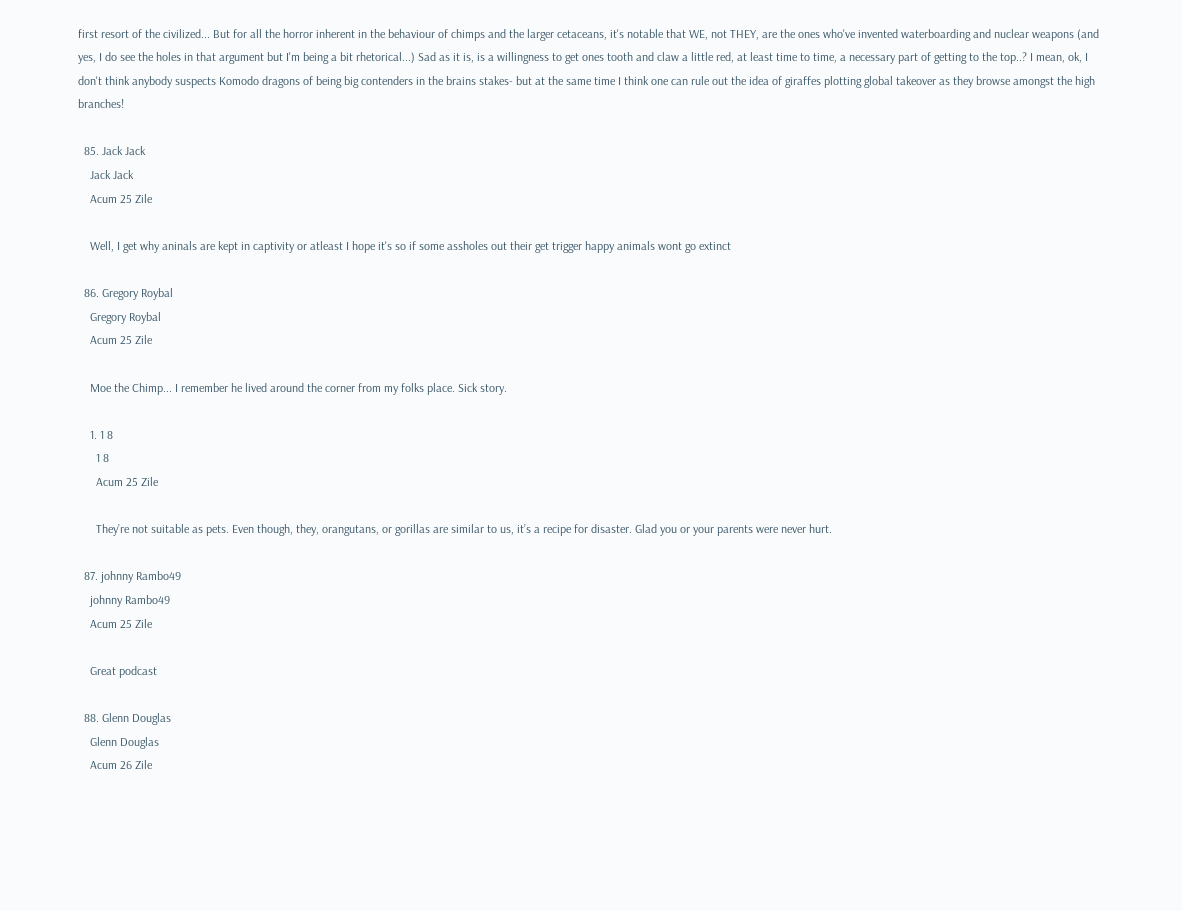first resort of the civilized... But for all the horror inherent in the behaviour of chimps and the larger cetaceans, it's notable that WE, not THEY, are the ones who've invented waterboarding and nuclear weapons (and yes, I do see the holes in that argument but I'm being a bit rhetorical...) Sad as it is, is a willingness to get ones tooth and claw a little red, at least time to time, a necessary part of getting to the top..? I mean, ok, I don't think anybody suspects Komodo dragons of being big contenders in the brains stakes- but at the same time I think one can rule out the idea of giraffes plotting global takeover as they browse amongst the high branches!

  85. Jack Jack
    Jack Jack
    Acum 25 Zile

    Well, I get why aninals are kept in captivity or atleast I hope it's so if some assholes out their get trigger happy animals wont go extinct

  86. Gregory Roybal
    Gregory Roybal
    Acum 25 Zile

    Moe the Chimp... I remember he lived around the corner from my folks place. Sick story.

    1. 1 8
      1 8
      Acum 25 Zile

      They’re not suitable as pets. Even though, they, orangutans, or gorillas are similar to us, it’s a recipe for disaster. Glad you or your parents were never hurt.

  87. johnny Rambo49
    johnny Rambo49
    Acum 25 Zile

    Great podcast

  88. Glenn Douglas
    Glenn Douglas
    Acum 26 Zile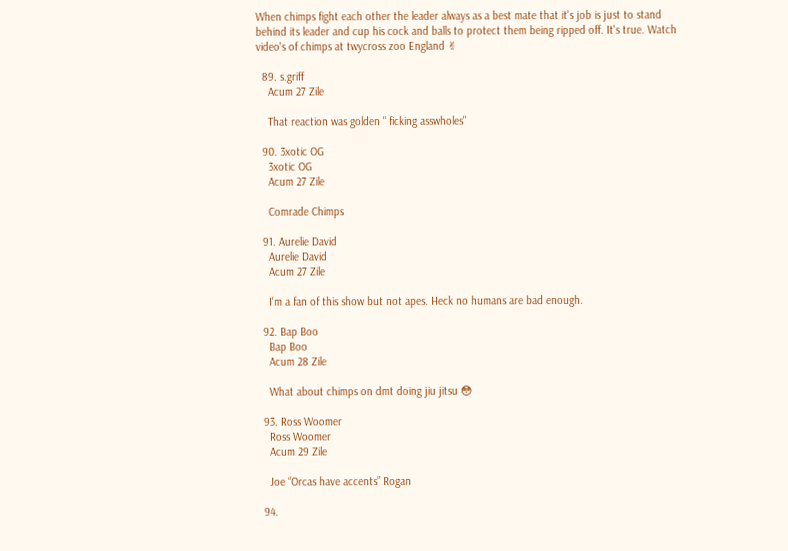When chimps fight each other the leader always as a best mate that it's job is just to stand behind its leader and cup his cock and balls to protect them being ripped off. It's true. Watch video's of chimps at twycross zoo England ✌

  89. s.griff
    Acum 27 Zile

    That reaction was golden " ficking asswholes"

  90. 3xotic OG
    3xotic OG
    Acum 27 Zile

    Comrade Chimps

  91. Aurelie David
    Aurelie David
    Acum 27 Zile

    I'm a fan of this show but not apes. Heck no humans are bad enough.

  92. Bap Boo
    Bap Boo
    Acum 28 Zile

    What about chimps on dmt doing jiu jitsu 😳

  93. Ross Woomer
    Ross Woomer
    Acum 29 Zile

    Joe “Orcas have accents” Rogan

  94.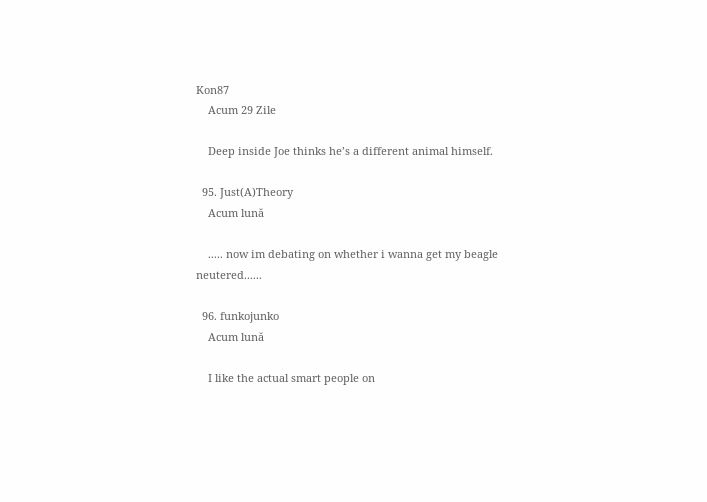Kon87
    Acum 29 Zile

    Deep inside Joe thinks he’s a different animal himself.

  95. Just(A)Theory
    Acum lună

    ..... now im debating on whether i wanna get my beagle neutered......

  96. funkojunko
    Acum lună

    I like the actual smart people on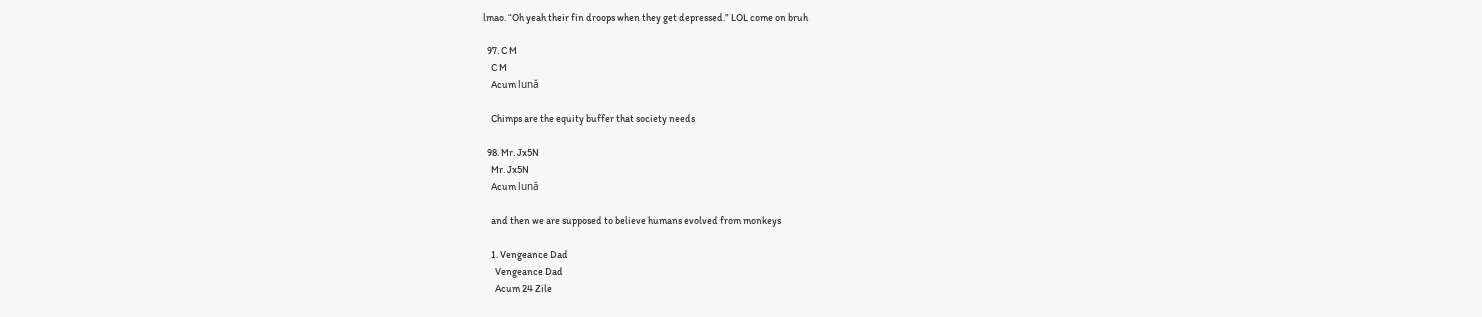lmao. “Oh yeah their fin droops when they get depressed.” LOL come on bruh

  97. C M
    C M
    Acum lună

    Chimps are the equity buffer that society needs

  98. Mr. Jx5N
    Mr. Jx5N
    Acum lună

    and then we are supposed to believe humans evolved from monkeys

    1. Vengeance Dad
      Vengeance Dad
      Acum 24 Zile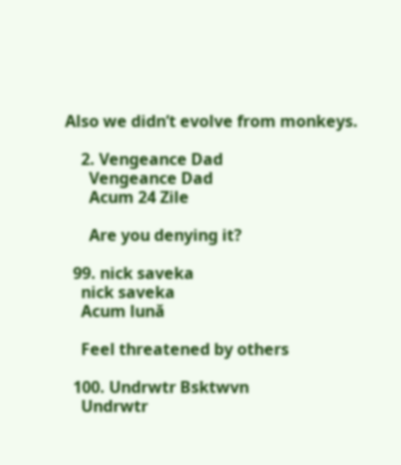Also we didn’t evolve from monkeys.

    2. Vengeance Dad
      Vengeance Dad
      Acum 24 Zile

      Are you denying it?

  99. nick saveka
    nick saveka
    Acum lună

    Feel threatened by others

  100. Undrwtr Bsktwvn
    Undrwtr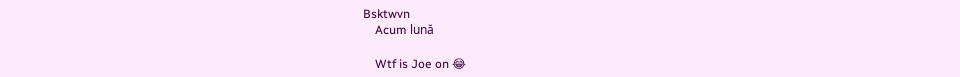Bsktwvn
    Acum lună

    Wtf is Joe on 😂